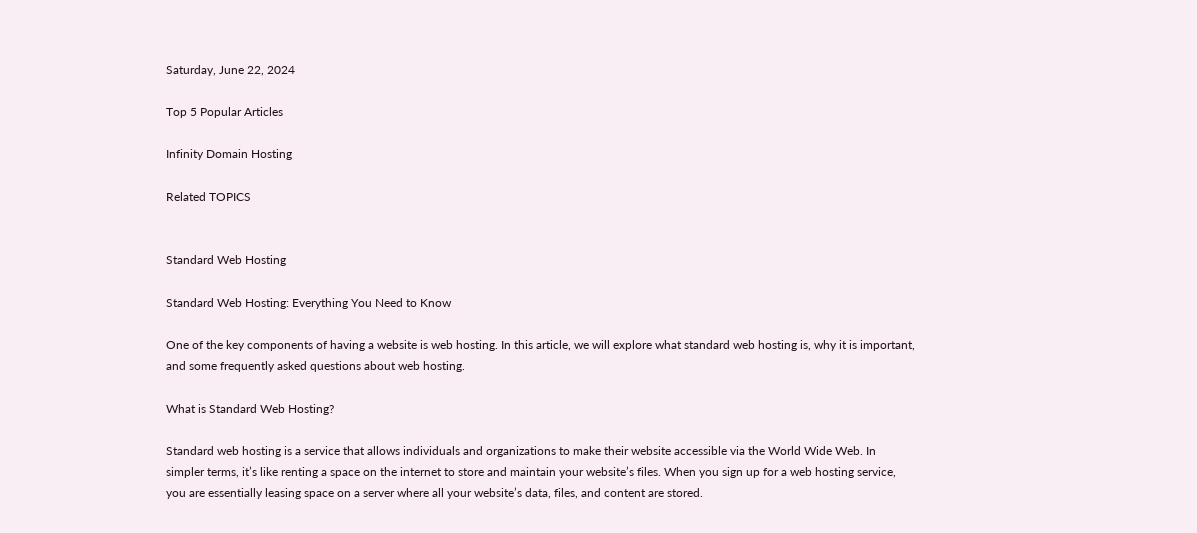Saturday, June 22, 2024

Top 5 Popular Articles

Infinity Domain Hosting

Related TOPICS


Standard Web Hosting

Standard Web Hosting: Everything You Need to Know

One of the key components of having a website is web hosting. In this article, we will explore what standard web hosting is, why it is important, and some frequently asked questions about web hosting.

What is Standard Web Hosting?

Standard web hosting is a service that allows individuals and organizations to make their website accessible via the World Wide Web. In simpler terms, it’s like renting a space on the internet to store and maintain your website’s files. When you sign up for a web hosting service, you are essentially leasing space on a server where all your website’s data, files, and content are stored.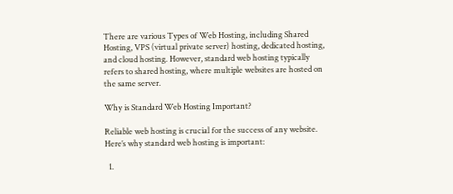There are various Types of Web Hosting, including Shared Hosting, VPS (virtual private server) hosting, dedicated hosting, and cloud hosting. However, standard web hosting typically refers to shared hosting, where multiple websites are hosted on the same server.

Why is Standard Web Hosting Important?

Reliable web hosting is crucial for the success of any website. Here’s why standard web hosting is important:

  1.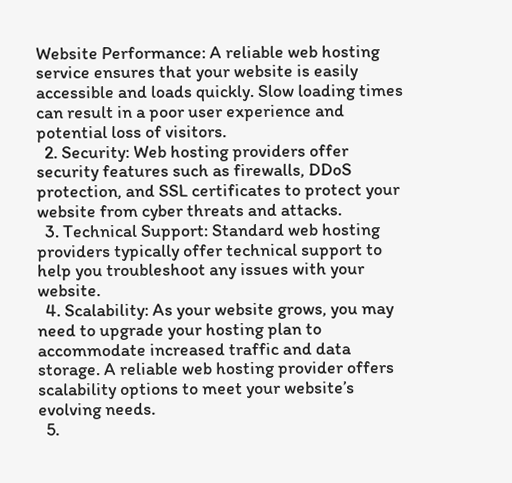Website Performance: A reliable web hosting service ensures that your website is easily accessible and loads quickly. Slow loading times can result in a poor user experience and potential loss of visitors.
  2. Security: Web hosting providers offer security features such as firewalls, DDoS protection, and SSL certificates to protect your website from cyber threats and attacks.
  3. Technical Support: Standard web hosting providers typically offer technical support to help you troubleshoot any issues with your website.
  4. Scalability: As your website grows, you may need to upgrade your hosting plan to accommodate increased traffic and data storage. A reliable web hosting provider offers scalability options to meet your website’s evolving needs.
  5.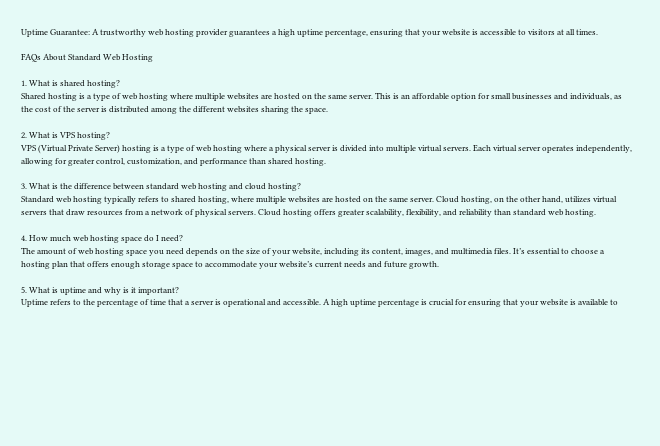Uptime Guarantee: A trustworthy web hosting provider guarantees a high uptime percentage, ensuring that your website is accessible to visitors at all times.

FAQs About Standard Web Hosting

1. What is shared hosting?
Shared hosting is a type of web hosting where multiple websites are hosted on the same server. This is an affordable option for small businesses and individuals, as the cost of the server is distributed among the different websites sharing the space.

2. What is VPS hosting?
VPS (Virtual Private Server) hosting is a type of web hosting where a physical server is divided into multiple virtual servers. Each virtual server operates independently, allowing for greater control, customization, and performance than shared hosting.

3. What is the difference between standard web hosting and cloud hosting?
Standard web hosting typically refers to shared hosting, where multiple websites are hosted on the same server. Cloud hosting, on the other hand, utilizes virtual servers that draw resources from a network of physical servers. Cloud hosting offers greater scalability, flexibility, and reliability than standard web hosting.

4. How much web hosting space do I need?
The amount of web hosting space you need depends on the size of your website, including its content, images, and multimedia files. It’s essential to choose a hosting plan that offers enough storage space to accommodate your website’s current needs and future growth.

5. What is uptime and why is it important?
Uptime refers to the percentage of time that a server is operational and accessible. A high uptime percentage is crucial for ensuring that your website is available to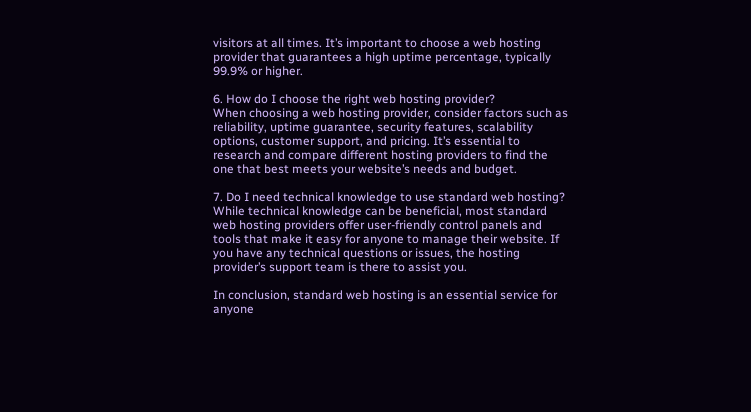visitors at all times. It’s important to choose a web hosting provider that guarantees a high uptime percentage, typically 99.9% or higher.

6. How do I choose the right web hosting provider?
When choosing a web hosting provider, consider factors such as reliability, uptime guarantee, security features, scalability options, customer support, and pricing. It’s essential to research and compare different hosting providers to find the one that best meets your website’s needs and budget.

7. Do I need technical knowledge to use standard web hosting?
While technical knowledge can be beneficial, most standard web hosting providers offer user-friendly control panels and tools that make it easy for anyone to manage their website. If you have any technical questions or issues, the hosting provider’s support team is there to assist you.

In conclusion, standard web hosting is an essential service for anyone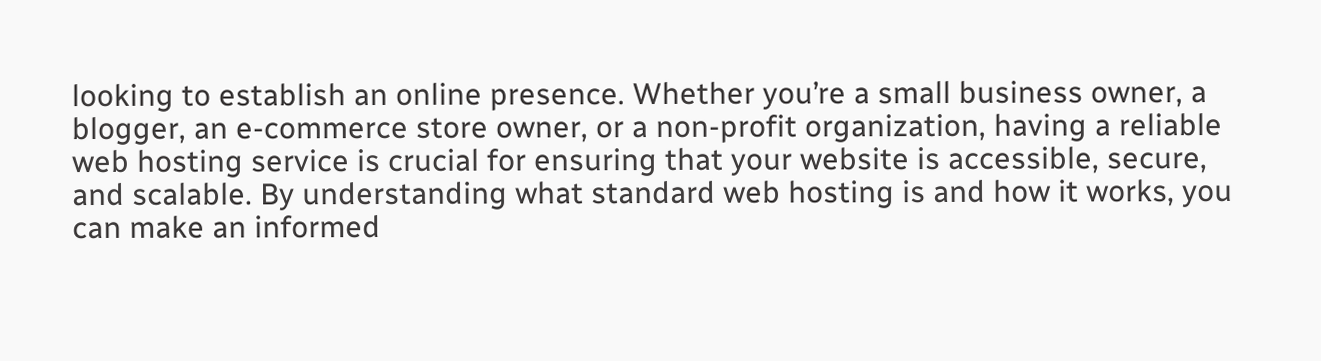looking to establish an online presence. Whether you’re a small business owner, a blogger, an e-commerce store owner, or a non-profit organization, having a reliable web hosting service is crucial for ensuring that your website is accessible, secure, and scalable. By understanding what standard web hosting is and how it works, you can make an informed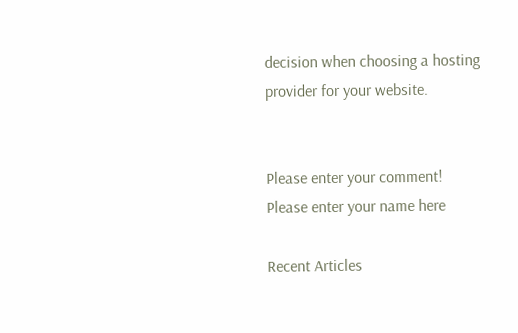decision when choosing a hosting provider for your website.


Please enter your comment!
Please enter your name here

Recent Articles